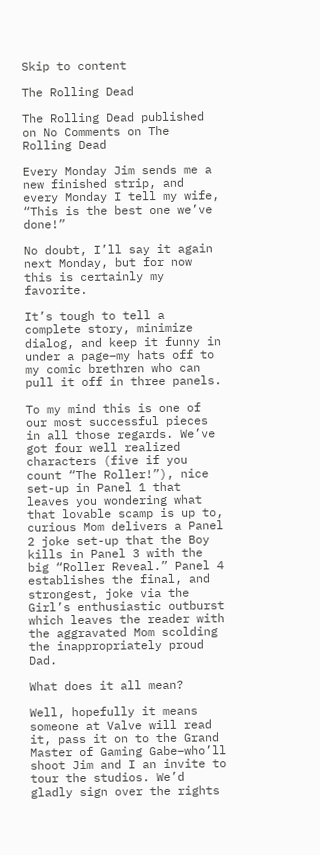Skip to content

The Rolling Dead

The Rolling Dead published on No Comments on The Rolling Dead

Every Monday Jim sends me a new finished strip, and every Monday I tell my wife, “This is the best one we’ve done!”

No doubt, I’ll say it again next Monday, but for now this is certainly my favorite.

It’s tough to tell a complete story, minimize dialog, and keep it funny in under a page–my hats off to my comic brethren who can pull it off in three panels.

To my mind this is one of our most successful pieces in all those regards. We’ve got four well realized characters (five if you count “The Roller!”), nice set-up in Panel 1 that leaves you wondering what that lovable scamp is up to, curious Mom delivers a Panel 2 joke set-up that the Boy kills in Panel 3 with the big “Roller Reveal.” Panel 4 establishes the final, and strongest, joke via the Girl’s enthusiastic outburst which leaves the reader with the aggravated Mom scolding the inappropriately proud Dad.

What does it all mean?

Well, hopefully it means someone at Valve will read it, pass it on to the Grand Master of Gaming Gabe–who’ll shoot Jim and I an invite to tour the studios. We’d gladly sign over the rights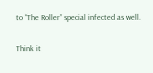to “The Roller” special infected as well.

Think it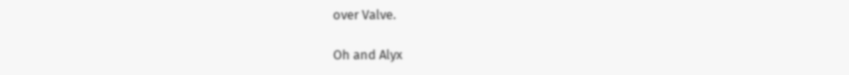over Valve.

Oh and Alyx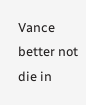Vance better not die in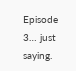Episode 3… just saying.